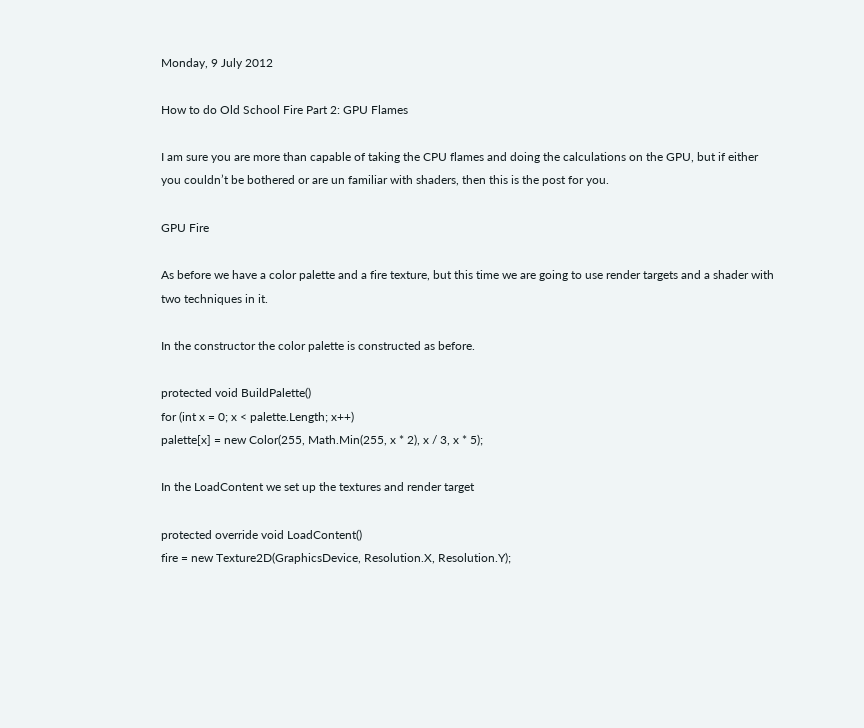Monday, 9 July 2012

How to do Old School Fire Part 2: GPU Flames

I am sure you are more than capable of taking the CPU flames and doing the calculations on the GPU, but if either you couldn’t be bothered or are un familiar with shaders, then this is the post for you.

GPU Fire

As before we have a color palette and a fire texture, but this time we are going to use render targets and a shader with two techniques in it.

In the constructor the color palette is constructed as before.

protected void BuildPalette()
for (int x = 0; x < palette.Length; x++)
palette[x] = new Color(255, Math.Min(255, x * 2), x / 3, x * 5);

In the LoadContent we set up the textures and render target

protected override void LoadContent()
fire = new Texture2D(GraphicsDevice, Resolution.X, Resolution.Y);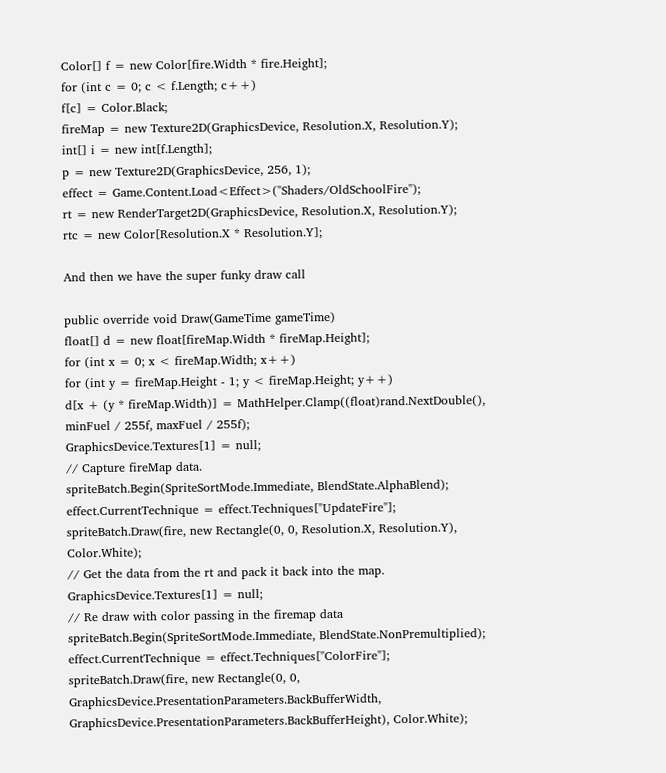Color[] f = new Color[fire.Width * fire.Height];
for (int c = 0; c < f.Length; c++)
f[c] = Color.Black;
fireMap = new Texture2D(GraphicsDevice, Resolution.X, Resolution.Y);
int[] i = new int[f.Length];
p = new Texture2D(GraphicsDevice, 256, 1);
effect = Game.Content.Load<Effect>("Shaders/OldSchoolFire");
rt = new RenderTarget2D(GraphicsDevice, Resolution.X, Resolution.Y);
rtc = new Color[Resolution.X * Resolution.Y];

And then we have the super funky draw call

public override void Draw(GameTime gameTime)
float[] d = new float[fireMap.Width * fireMap.Height];
for (int x = 0; x < fireMap.Width; x++)
for (int y = fireMap.Height - 1; y < fireMap.Height; y++)
d[x + (y * fireMap.Width)] = MathHelper.Clamp((float)rand.NextDouble(), minFuel / 255f, maxFuel / 255f);
GraphicsDevice.Textures[1] = null;
// Capture fireMap data.
spriteBatch.Begin(SpriteSortMode.Immediate, BlendState.AlphaBlend);
effect.CurrentTechnique = effect.Techniques["UpdateFire"];
spriteBatch.Draw(fire, new Rectangle(0, 0, Resolution.X, Resolution.Y), Color.White);
// Get the data from the rt and pack it back into the map.
GraphicsDevice.Textures[1] = null;
// Re draw with color passing in the firemap data
spriteBatch.Begin(SpriteSortMode.Immediate, BlendState.NonPremultiplied);
effect.CurrentTechnique = effect.Techniques["ColorFire"];
spriteBatch.Draw(fire, new Rectangle(0, 0, GraphicsDevice.PresentationParameters.BackBufferWidth, GraphicsDevice.PresentationParameters.BackBufferHeight), Color.White);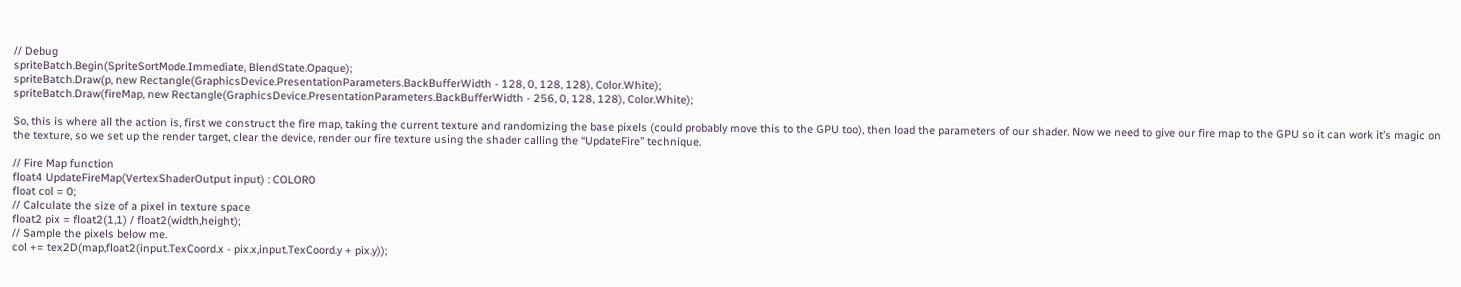// Debug
spriteBatch.Begin(SpriteSortMode.Immediate, BlendState.Opaque);
spriteBatch.Draw(p, new Rectangle(GraphicsDevice.PresentationParameters.BackBufferWidth - 128, 0, 128, 128), Color.White);
spriteBatch.Draw(fireMap, new Rectangle(GraphicsDevice.PresentationParameters.BackBufferWidth - 256, 0, 128, 128), Color.White);

So, this is where all the action is, first we construct the fire map, taking the current texture and randomizing the base pixels (could probably move this to the GPU too), then load the parameters of our shader. Now we need to give our fire map to the GPU so it can work it’s magic on the texture, so we set up the render target, clear the device, render our fire texture using the shader calling the “UpdateFire” technique.

// Fire Map function
float4 UpdateFireMap(VertexShaderOutput input) : COLOR0
float col = 0;
// Calculate the size of a pixel in texture space
float2 pix = float2(1,1) / float2(width,height);
// Sample the pixels below me.
col += tex2D(map,float2(input.TexCoord.x - pix.x,input.TexCoord.y + pix.y));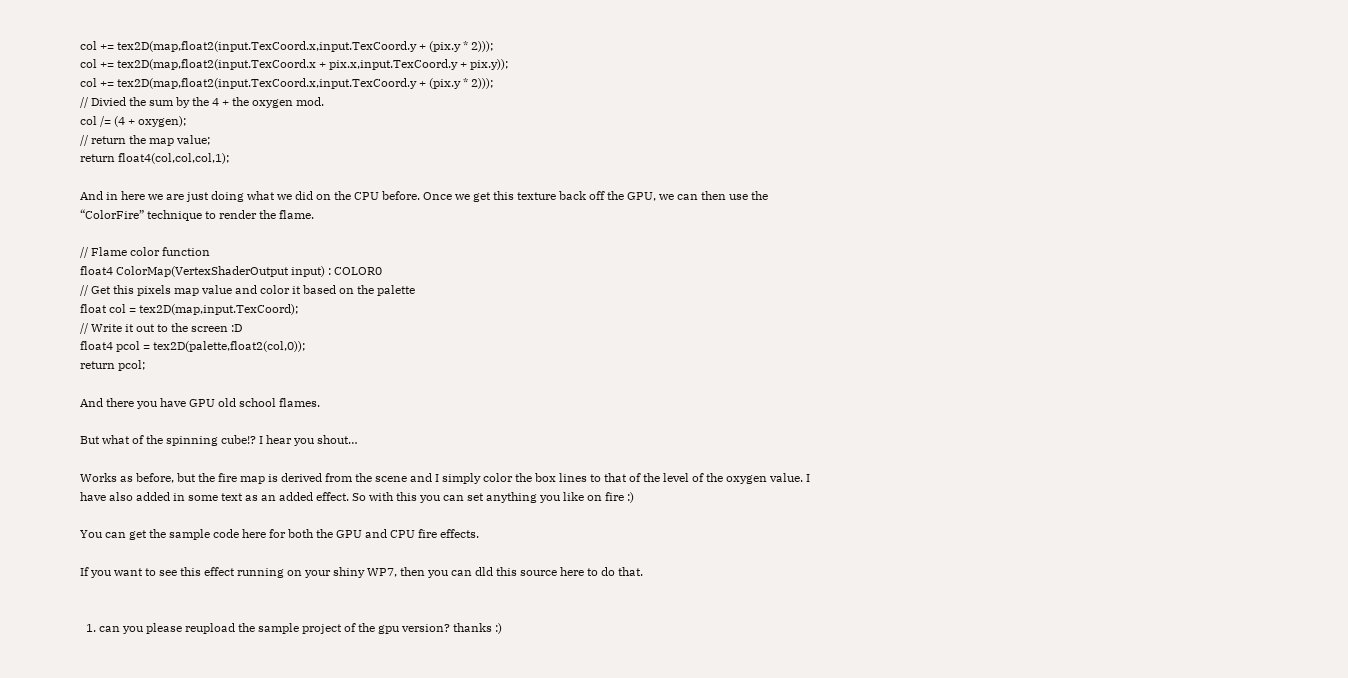col += tex2D(map,float2(input.TexCoord.x,input.TexCoord.y + (pix.y * 2)));
col += tex2D(map,float2(input.TexCoord.x + pix.x,input.TexCoord.y + pix.y));
col += tex2D(map,float2(input.TexCoord.x,input.TexCoord.y + (pix.y * 2)));
// Divied the sum by the 4 + the oxygen mod.
col /= (4 + oxygen);
// return the map value;
return float4(col,col,col,1);

And in here we are just doing what we did on the CPU before. Once we get this texture back off the GPU, we can then use the “ColorFire” technique to render the flame.

// Flame color function
float4 ColorMap(VertexShaderOutput input) : COLOR0
// Get this pixels map value and color it based on the palette
float col = tex2D(map,input.TexCoord);
// Write it out to the screen :D
float4 pcol = tex2D(palette,float2(col,0));
return pcol;

And there you have GPU old school flames.

But what of the spinning cube!? I hear you shout…

Works as before, but the fire map is derived from the scene and I simply color the box lines to that of the level of the oxygen value. I have also added in some text as an added effect. So with this you can set anything you like on fire :)

You can get the sample code here for both the GPU and CPU fire effects.

If you want to see this effect running on your shiny WP7, then you can dld this source here to do that.


  1. can you please reupload the sample project of the gpu version? thanks :)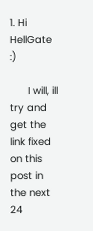1. Hi HellGate :)

      I will, ill try and get the link fixed on this post in the next 24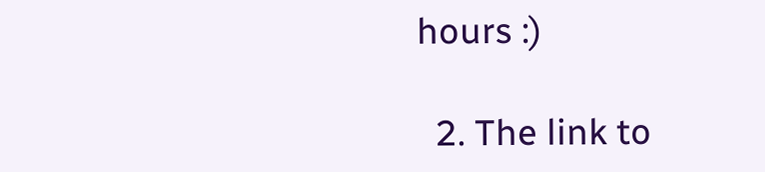hours :)

  2. The link to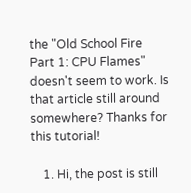the "Old School Fire Part 1: CPU Flames" doesn't seem to work. Is that article still around somewhere? Thanks for this tutorial!

    1. Hi, the post is still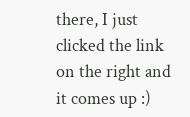there, I just clicked the link on the right and it comes up :)